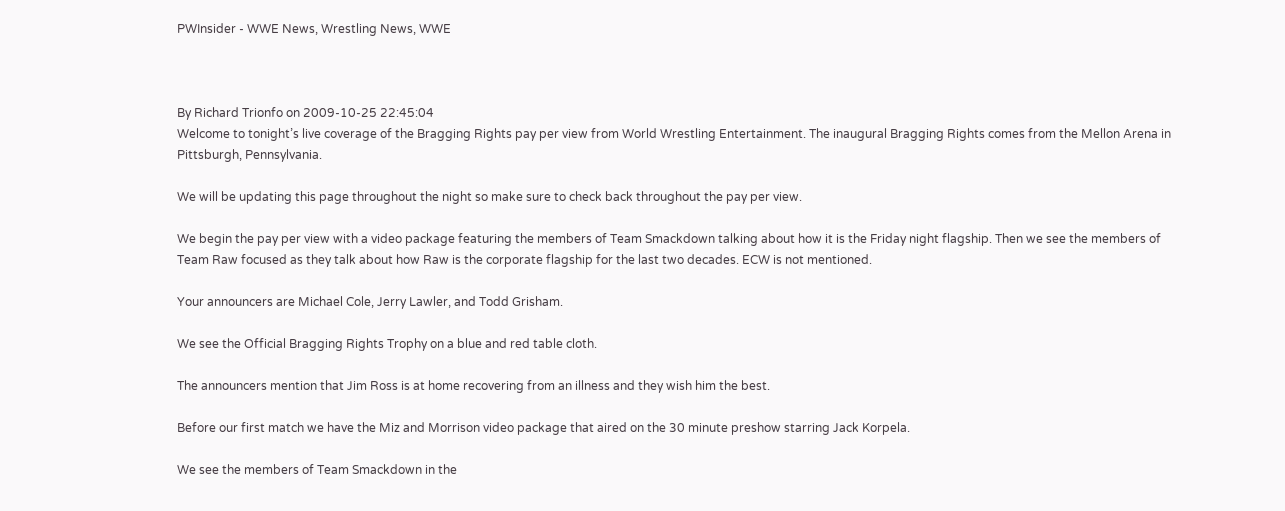PWInsider - WWE News, Wrestling News, WWE



By Richard Trionfo on 2009-10-25 22:45:04
Welcome to tonight’s live coverage of the Bragging Rights pay per view from World Wrestling Entertainment. The inaugural Bragging Rights comes from the Mellon Arena in Pittsburgh, Pennsylvania.

We will be updating this page throughout the night so make sure to check back throughout the pay per view.

We begin the pay per view with a video package featuring the members of Team Smackdown talking about how it is the Friday night flagship. Then we see the members of Team Raw focused as they talk about how Raw is the corporate flagship for the last two decades. ECW is not mentioned.

Your announcers are Michael Cole, Jerry Lawler, and Todd Grisham.

We see the Official Bragging Rights Trophy on a blue and red table cloth.

The announcers mention that Jim Ross is at home recovering from an illness and they wish him the best.

Before our first match we have the Miz and Morrison video package that aired on the 30 minute preshow starring Jack Korpela.

We see the members of Team Smackdown in the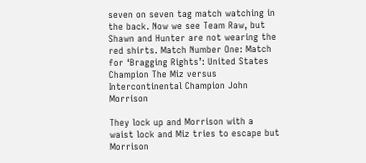seven on seven tag match watching in the back. Now we see Team Raw, but Shawn and Hunter are not wearing the red shirts. Match Number One: Match for ‘Bragging Rights’: United States Champion The Miz versus Intercontinental Champion John Morrison

They lock up and Morrison with a waist lock and Miz tries to escape but Morrison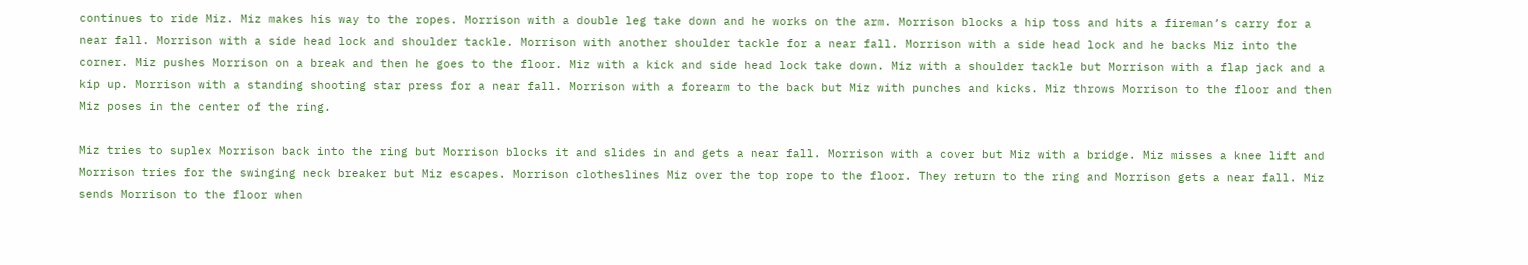continues to ride Miz. Miz makes his way to the ropes. Morrison with a double leg take down and he works on the arm. Morrison blocks a hip toss and hits a fireman’s carry for a near fall. Morrison with a side head lock and shoulder tackle. Morrison with another shoulder tackle for a near fall. Morrison with a side head lock and he backs Miz into the corner. Miz pushes Morrison on a break and then he goes to the floor. Miz with a kick and side head lock take down. Miz with a shoulder tackle but Morrison with a flap jack and a kip up. Morrison with a standing shooting star press for a near fall. Morrison with a forearm to the back but Miz with punches and kicks. Miz throws Morrison to the floor and then Miz poses in the center of the ring.

Miz tries to suplex Morrison back into the ring but Morrison blocks it and slides in and gets a near fall. Morrison with a cover but Miz with a bridge. Miz misses a knee lift and Morrison tries for the swinging neck breaker but Miz escapes. Morrison clotheslines Miz over the top rope to the floor. They return to the ring and Morrison gets a near fall. Miz sends Morrison to the floor when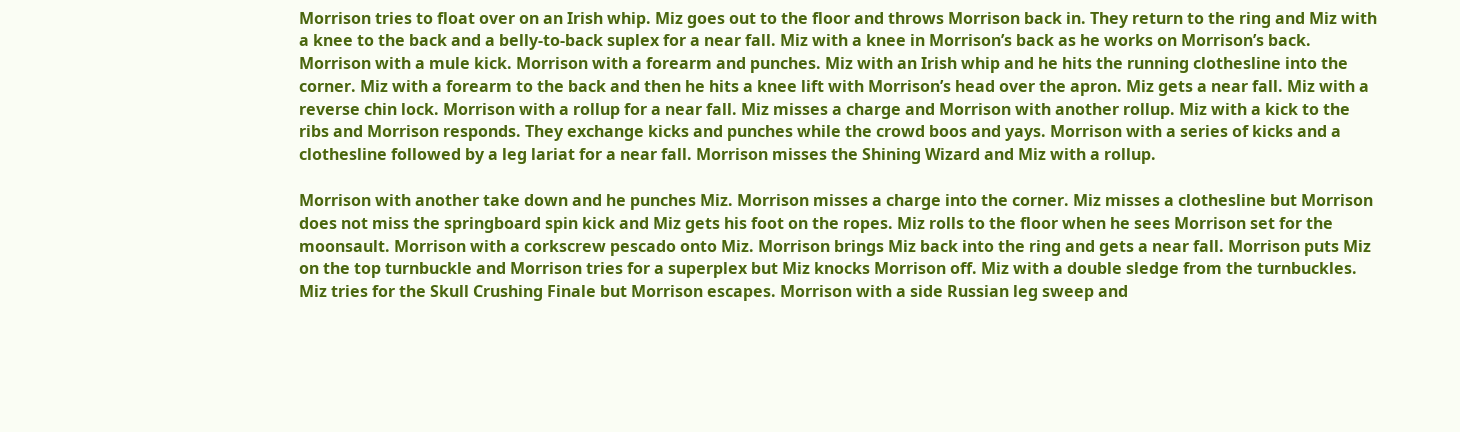Morrison tries to float over on an Irish whip. Miz goes out to the floor and throws Morrison back in. They return to the ring and Miz with a knee to the back and a belly-to-back suplex for a near fall. Miz with a knee in Morrison’s back as he works on Morrison’s back. Morrison with a mule kick. Morrison with a forearm and punches. Miz with an Irish whip and he hits the running clothesline into the corner. Miz with a forearm to the back and then he hits a knee lift with Morrison’s head over the apron. Miz gets a near fall. Miz with a reverse chin lock. Morrison with a rollup for a near fall. Miz misses a charge and Morrison with another rollup. Miz with a kick to the ribs and Morrison responds. They exchange kicks and punches while the crowd boos and yays. Morrison with a series of kicks and a clothesline followed by a leg lariat for a near fall. Morrison misses the Shining Wizard and Miz with a rollup.

Morrison with another take down and he punches Miz. Morrison misses a charge into the corner. Miz misses a clothesline but Morrison does not miss the springboard spin kick and Miz gets his foot on the ropes. Miz rolls to the floor when he sees Morrison set for the moonsault. Morrison with a corkscrew pescado onto Miz. Morrison brings Miz back into the ring and gets a near fall. Morrison puts Miz on the top turnbuckle and Morrison tries for a superplex but Miz knocks Morrison off. Miz with a double sledge from the turnbuckles. Miz tries for the Skull Crushing Finale but Morrison escapes. Morrison with a side Russian leg sweep and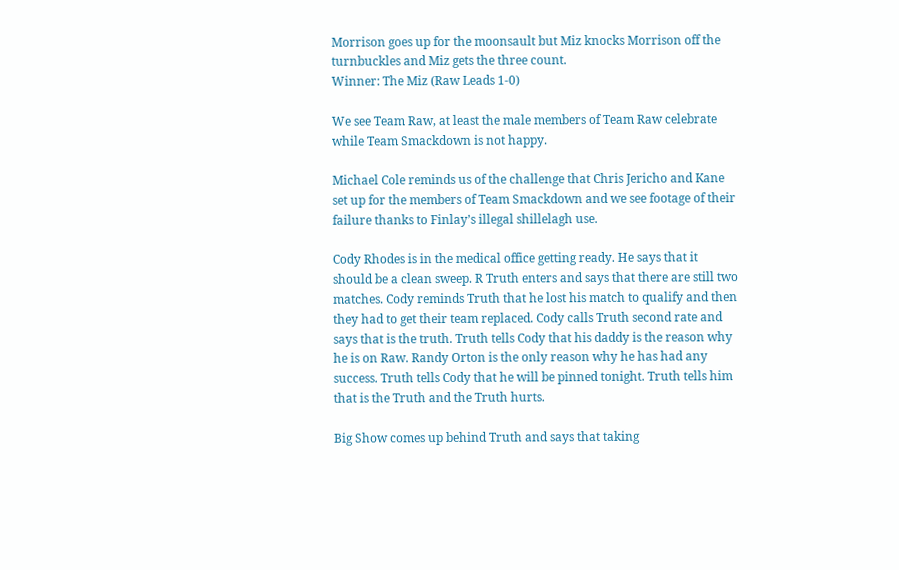Morrison goes up for the moonsault but Miz knocks Morrison off the turnbuckles and Miz gets the three count.
Winner: The Miz (Raw Leads 1-0)

We see Team Raw, at least the male members of Team Raw celebrate while Team Smackdown is not happy.

Michael Cole reminds us of the challenge that Chris Jericho and Kane set up for the members of Team Smackdown and we see footage of their failure thanks to Finlay’s illegal shillelagh use.

Cody Rhodes is in the medical office getting ready. He says that it should be a clean sweep. R Truth enters and says that there are still two matches. Cody reminds Truth that he lost his match to qualify and then they had to get their team replaced. Cody calls Truth second rate and says that is the truth. Truth tells Cody that his daddy is the reason why he is on Raw. Randy Orton is the only reason why he has had any success. Truth tells Cody that he will be pinned tonight. Truth tells him that is the Truth and the Truth hurts.

Big Show comes up behind Truth and says that taking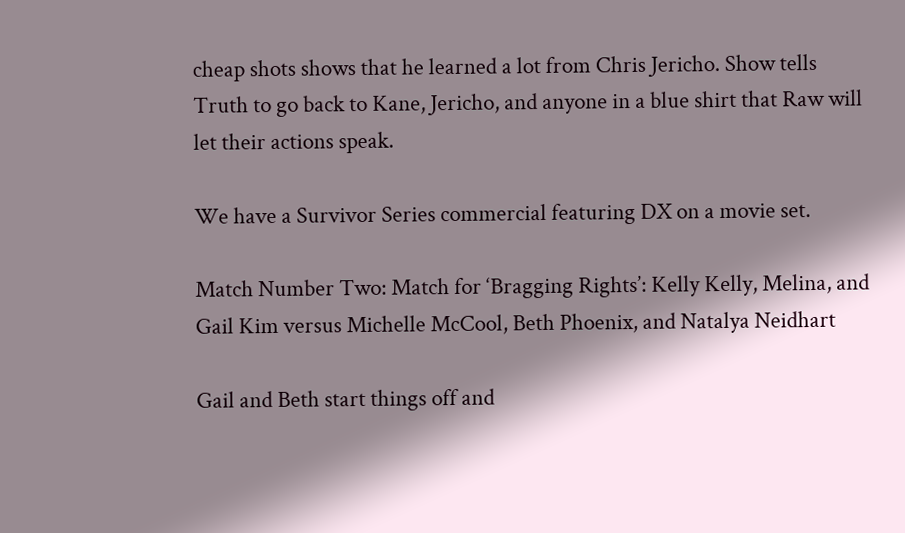cheap shots shows that he learned a lot from Chris Jericho. Show tells Truth to go back to Kane, Jericho, and anyone in a blue shirt that Raw will let their actions speak.

We have a Survivor Series commercial featuring DX on a movie set.

Match Number Two: Match for ‘Bragging Rights’: Kelly Kelly, Melina, and Gail Kim versus Michelle McCool, Beth Phoenix, and Natalya Neidhart

Gail and Beth start things off and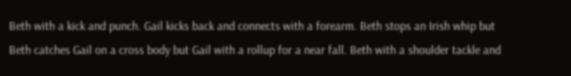Beth with a kick and punch. Gail kicks back and connects with a forearm. Beth stops an Irish whip but Beth catches Gail on a cross body but Gail with a rollup for a near fall. Beth with a shoulder tackle and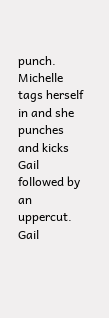punch. Michelle tags herself in and she punches and kicks Gail followed by an uppercut. Gail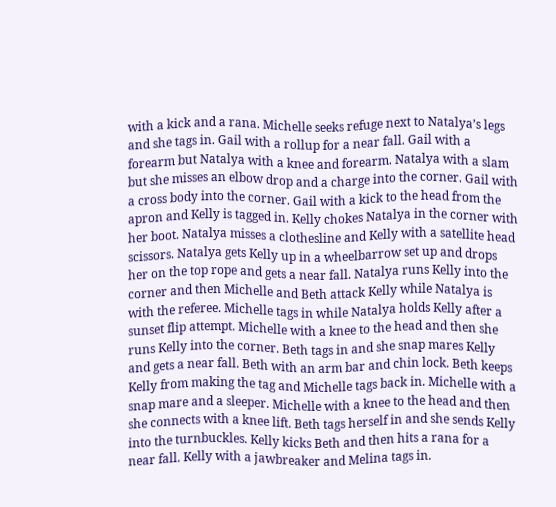with a kick and a rana. Michelle seeks refuge next to Natalya’s legs and she tags in. Gail with a rollup for a near fall. Gail with a forearm but Natalya with a knee and forearm. Natalya with a slam but she misses an elbow drop and a charge into the corner. Gail with a cross body into the corner. Gail with a kick to the head from the apron and Kelly is tagged in. Kelly chokes Natalya in the corner with her boot. Natalya misses a clothesline and Kelly with a satellite head scissors. Natalya gets Kelly up in a wheelbarrow set up and drops her on the top rope and gets a near fall. Natalya runs Kelly into the corner and then Michelle and Beth attack Kelly while Natalya is with the referee. Michelle tags in while Natalya holds Kelly after a sunset flip attempt. Michelle with a knee to the head and then she runs Kelly into the corner. Beth tags in and she snap mares Kelly and gets a near fall. Beth with an arm bar and chin lock. Beth keeps Kelly from making the tag and Michelle tags back in. Michelle with a snap mare and a sleeper. Michelle with a knee to the head and then she connects with a knee lift. Beth tags herself in and she sends Kelly into the turnbuckles. Kelly kicks Beth and then hits a rana for a near fall. Kelly with a jawbreaker and Melina tags in.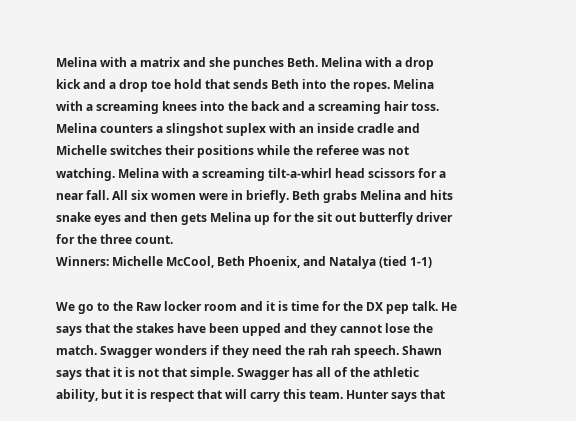Melina with a matrix and she punches Beth. Melina with a drop kick and a drop toe hold that sends Beth into the ropes. Melina with a screaming knees into the back and a screaming hair toss. Melina counters a slingshot suplex with an inside cradle and Michelle switches their positions while the referee was not watching. Melina with a screaming tilt-a-whirl head scissors for a near fall. All six women were in briefly. Beth grabs Melina and hits snake eyes and then gets Melina up for the sit out butterfly driver for the three count.
Winners: Michelle McCool, Beth Phoenix, and Natalya (tied 1-1)

We go to the Raw locker room and it is time for the DX pep talk. He says that the stakes have been upped and they cannot lose the match. Swagger wonders if they need the rah rah speech. Shawn says that it is not that simple. Swagger has all of the athletic ability, but it is respect that will carry this team. Hunter says that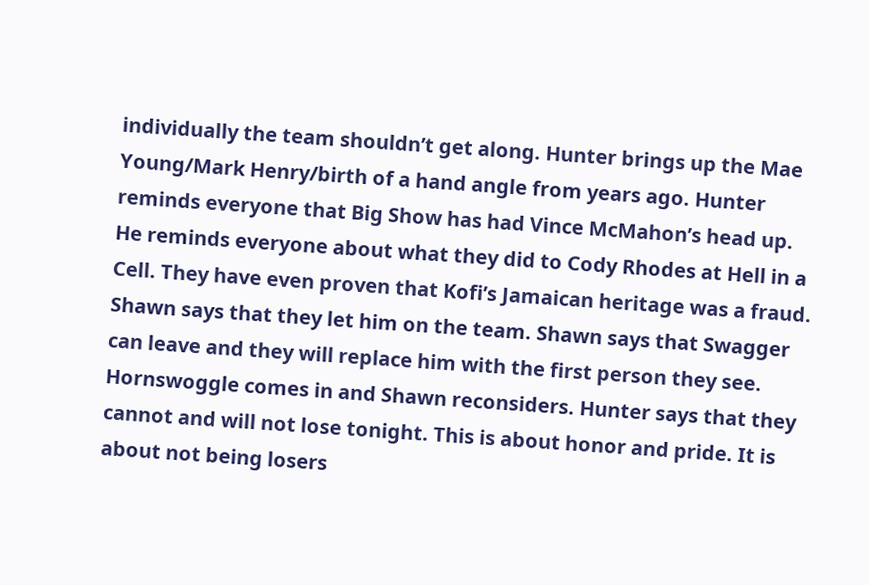individually the team shouldn’t get along. Hunter brings up the Mae Young/Mark Henry/birth of a hand angle from years ago. Hunter reminds everyone that Big Show has had Vince McMahon’s head up. He reminds everyone about what they did to Cody Rhodes at Hell in a Cell. They have even proven that Kofi’s Jamaican heritage was a fraud. Shawn says that they let him on the team. Shawn says that Swagger can leave and they will replace him with the first person they see. Hornswoggle comes in and Shawn reconsiders. Hunter says that they cannot and will not lose tonight. This is about honor and pride. It is about not being losers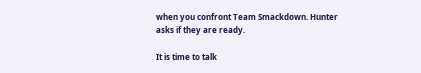when you confront Team Smackdown. Hunter asks if they are ready.

It is time to talk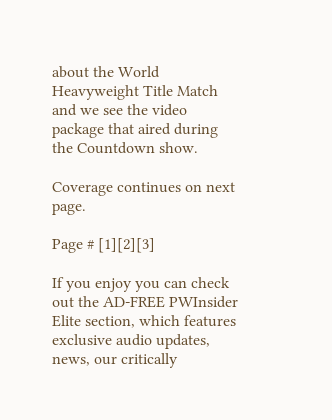about the World Heavyweight Title Match and we see the video package that aired during the Countdown show.

Coverage continues on next page.

Page # [1][2][3]

If you enjoy you can check out the AD-FREE PWInsider Elite section, which features exclusive audio updates, news, our critically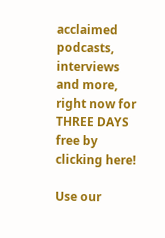acclaimed podcasts, interviews and more, right now for THREE DAYS free by clicking here!

Use our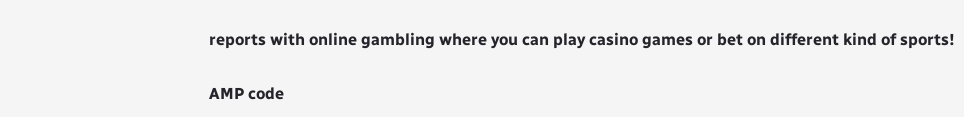reports with online gambling where you can play casino games or bet on different kind of sports!

AMP code